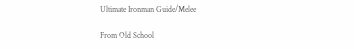Ultimate Ironman Guide/Melee

From Old School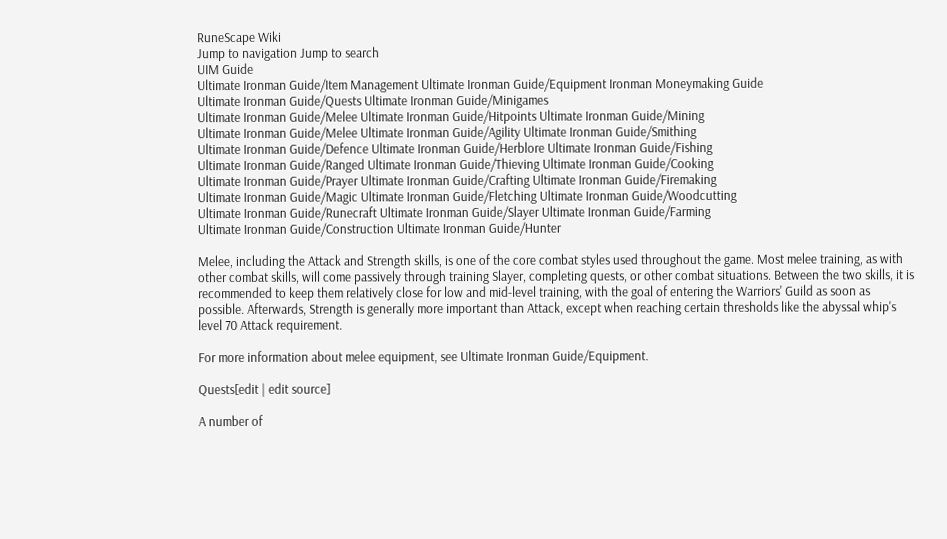RuneScape Wiki
Jump to navigation Jump to search
UIM Guide
Ultimate Ironman Guide/Item Management Ultimate Ironman Guide/Equipment Ironman Moneymaking Guide
Ultimate Ironman Guide/Quests Ultimate Ironman Guide/Minigames
Ultimate Ironman Guide/Melee Ultimate Ironman Guide/Hitpoints Ultimate Ironman Guide/Mining
Ultimate Ironman Guide/Melee Ultimate Ironman Guide/Agility Ultimate Ironman Guide/Smithing
Ultimate Ironman Guide/Defence Ultimate Ironman Guide/Herblore Ultimate Ironman Guide/Fishing
Ultimate Ironman Guide/Ranged Ultimate Ironman Guide/Thieving Ultimate Ironman Guide/Cooking
Ultimate Ironman Guide/Prayer Ultimate Ironman Guide/Crafting Ultimate Ironman Guide/Firemaking
Ultimate Ironman Guide/Magic Ultimate Ironman Guide/Fletching Ultimate Ironman Guide/Woodcutting
Ultimate Ironman Guide/Runecraft Ultimate Ironman Guide/Slayer Ultimate Ironman Guide/Farming
Ultimate Ironman Guide/Construction Ultimate Ironman Guide/Hunter

Melee, including the Attack and Strength skills, is one of the core combat styles used throughout the game. Most melee training, as with other combat skills, will come passively through training Slayer, completing quests, or other combat situations. Between the two skills, it is recommended to keep them relatively close for low and mid-level training, with the goal of entering the Warriors' Guild as soon as possible. Afterwards, Strength is generally more important than Attack, except when reaching certain thresholds like the abyssal whip's level 70 Attack requirement.

For more information about melee equipment, see Ultimate Ironman Guide/Equipment.

Quests[edit | edit source]

A number of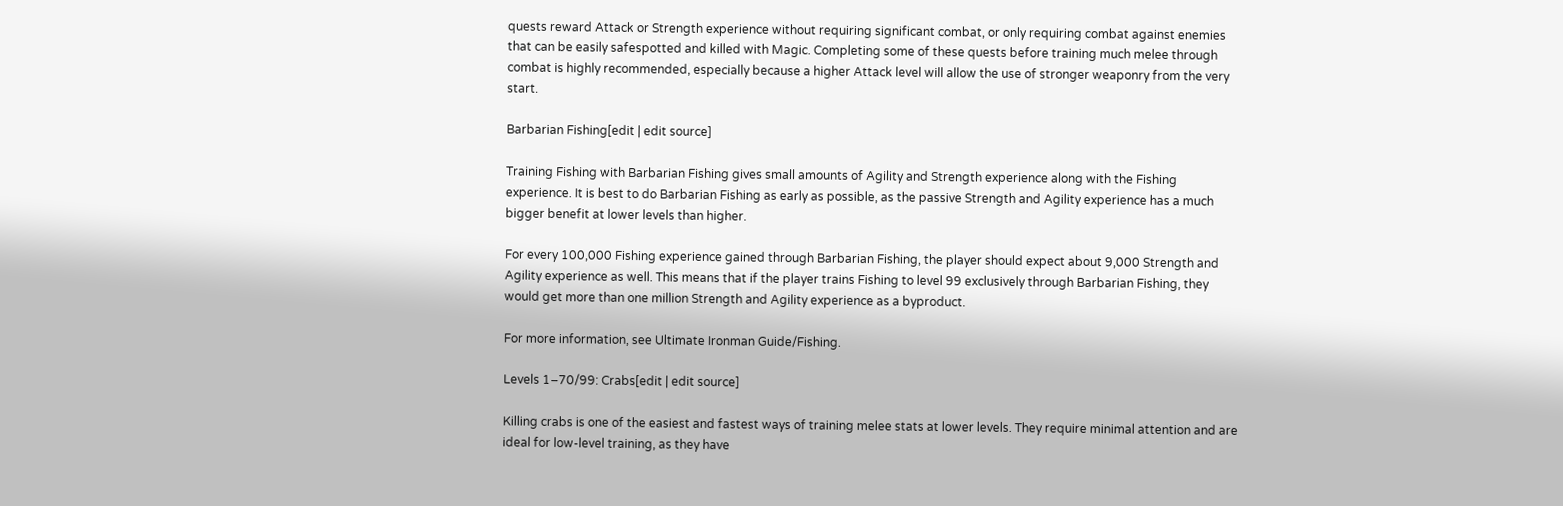quests reward Attack or Strength experience without requiring significant combat, or only requiring combat against enemies that can be easily safespotted and killed with Magic. Completing some of these quests before training much melee through combat is highly recommended, especially because a higher Attack level will allow the use of stronger weaponry from the very start.

Barbarian Fishing[edit | edit source]

Training Fishing with Barbarian Fishing gives small amounts of Agility and Strength experience along with the Fishing experience. It is best to do Barbarian Fishing as early as possible, as the passive Strength and Agility experience has a much bigger benefit at lower levels than higher.

For every 100,000 Fishing experience gained through Barbarian Fishing, the player should expect about 9,000 Strength and Agility experience as well. This means that if the player trains Fishing to level 99 exclusively through Barbarian Fishing, they would get more than one million Strength and Agility experience as a byproduct.

For more information, see Ultimate Ironman Guide/Fishing.

Levels 1–70/99: Crabs[edit | edit source]

Killing crabs is one of the easiest and fastest ways of training melee stats at lower levels. They require minimal attention and are ideal for low-level training, as they have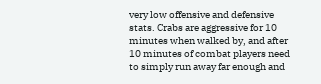very low offensive and defensive stats. Crabs are aggressive for 10 minutes when walked by, and after 10 minutes of combat players need to simply run away far enough and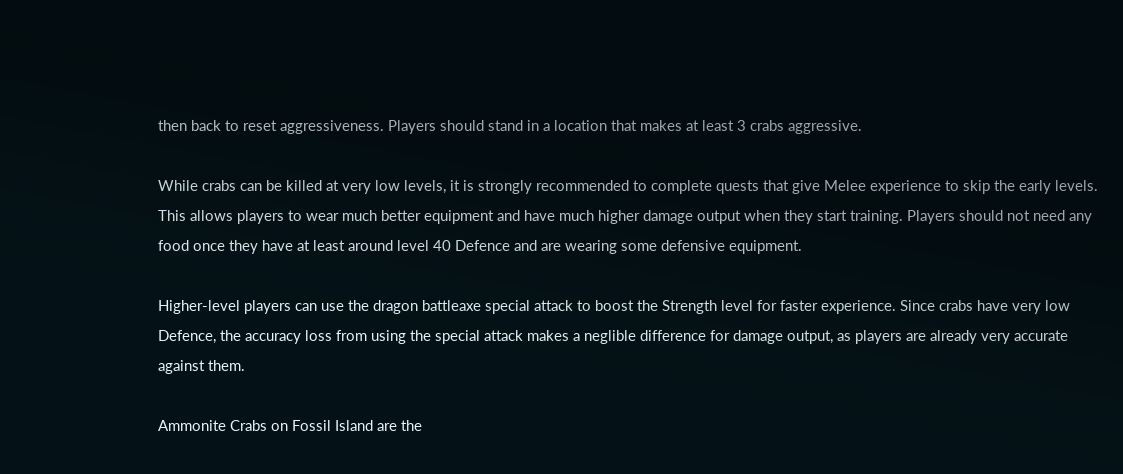then back to reset aggressiveness. Players should stand in a location that makes at least 3 crabs aggressive.

While crabs can be killed at very low levels, it is strongly recommended to complete quests that give Melee experience to skip the early levels. This allows players to wear much better equipment and have much higher damage output when they start training. Players should not need any food once they have at least around level 40 Defence and are wearing some defensive equipment.

Higher-level players can use the dragon battleaxe special attack to boost the Strength level for faster experience. Since crabs have very low Defence, the accuracy loss from using the special attack makes a neglible difference for damage output, as players are already very accurate against them.

Ammonite Crabs on Fossil Island are the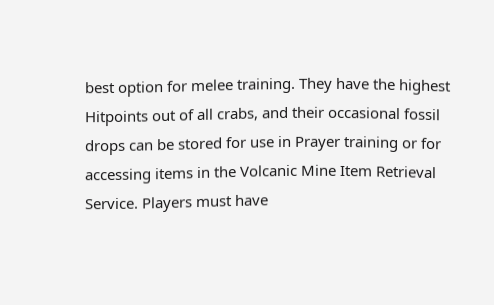best option for melee training. They have the highest Hitpoints out of all crabs, and their occasional fossil drops can be stored for use in Prayer training or for accessing items in the Volcanic Mine Item Retrieval Service. Players must have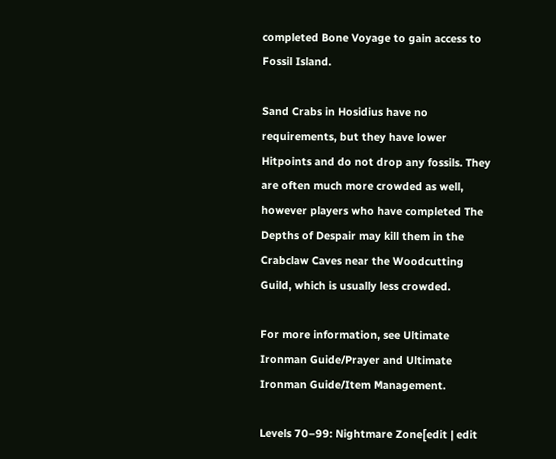completed Bone Voyage to gain access to Fossil Island.

Sand Crabs in Hosidius have no requirements, but they have lower Hitpoints and do not drop any fossils. They are often much more crowded as well, however players who have completed The Depths of Despair may kill them in the Crabclaw Caves near the Woodcutting Guild, which is usually less crowded.

For more information, see Ultimate Ironman Guide/Prayer and Ultimate Ironman Guide/Item Management.

Levels 70–99: Nightmare Zone[edit | edit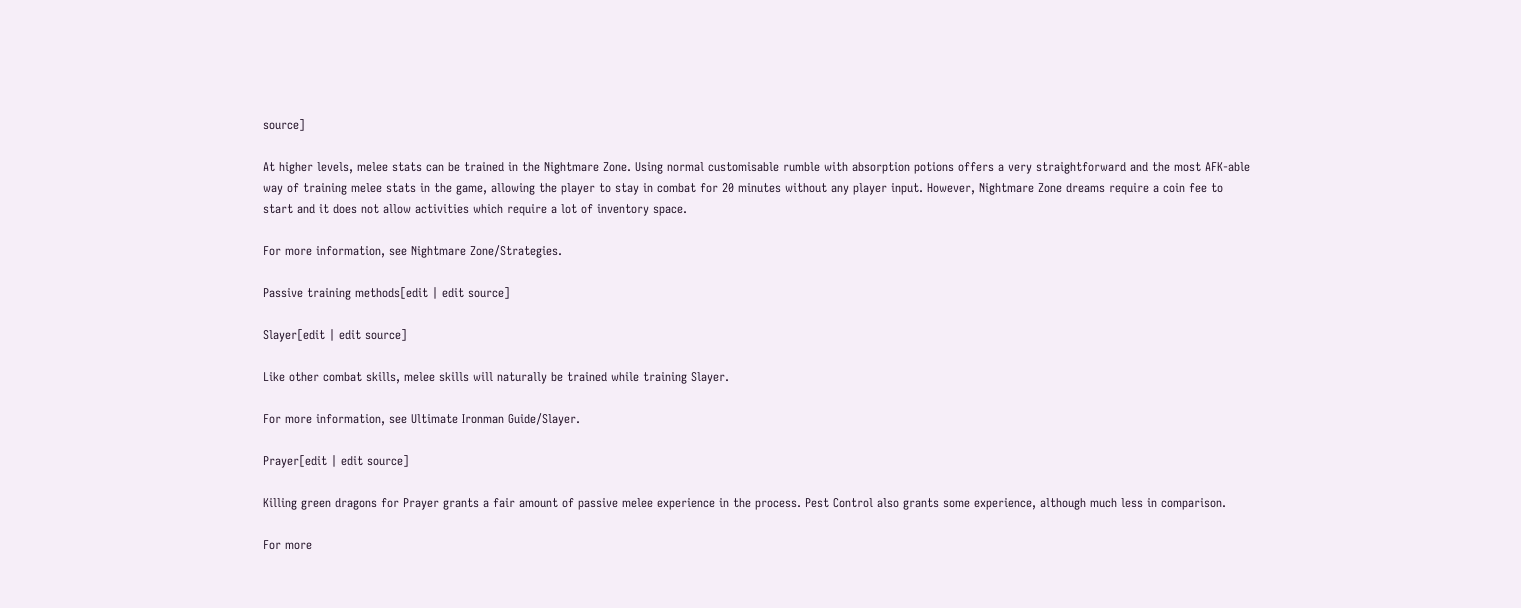source]

At higher levels, melee stats can be trained in the Nightmare Zone. Using normal customisable rumble with absorption potions offers a very straightforward and the most AFK-able way of training melee stats in the game, allowing the player to stay in combat for 20 minutes without any player input. However, Nightmare Zone dreams require a coin fee to start and it does not allow activities which require a lot of inventory space.

For more information, see Nightmare Zone/Strategies.

Passive training methods[edit | edit source]

Slayer[edit | edit source]

Like other combat skills, melee skills will naturally be trained while training Slayer.

For more information, see Ultimate Ironman Guide/Slayer.

Prayer[edit | edit source]

Killing green dragons for Prayer grants a fair amount of passive melee experience in the process. Pest Control also grants some experience, although much less in comparison.

For more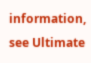information, see Ultimate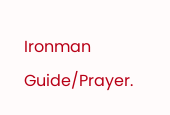Ironman Guide/Prayer.